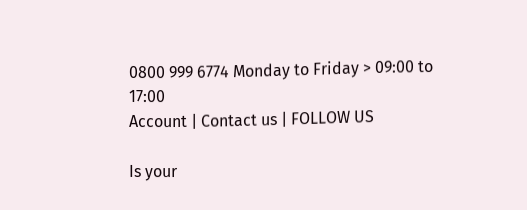0800 999 6774 Monday to Friday > 09:00 to 17:00
Account | Contact us | FOLLOW US

Is your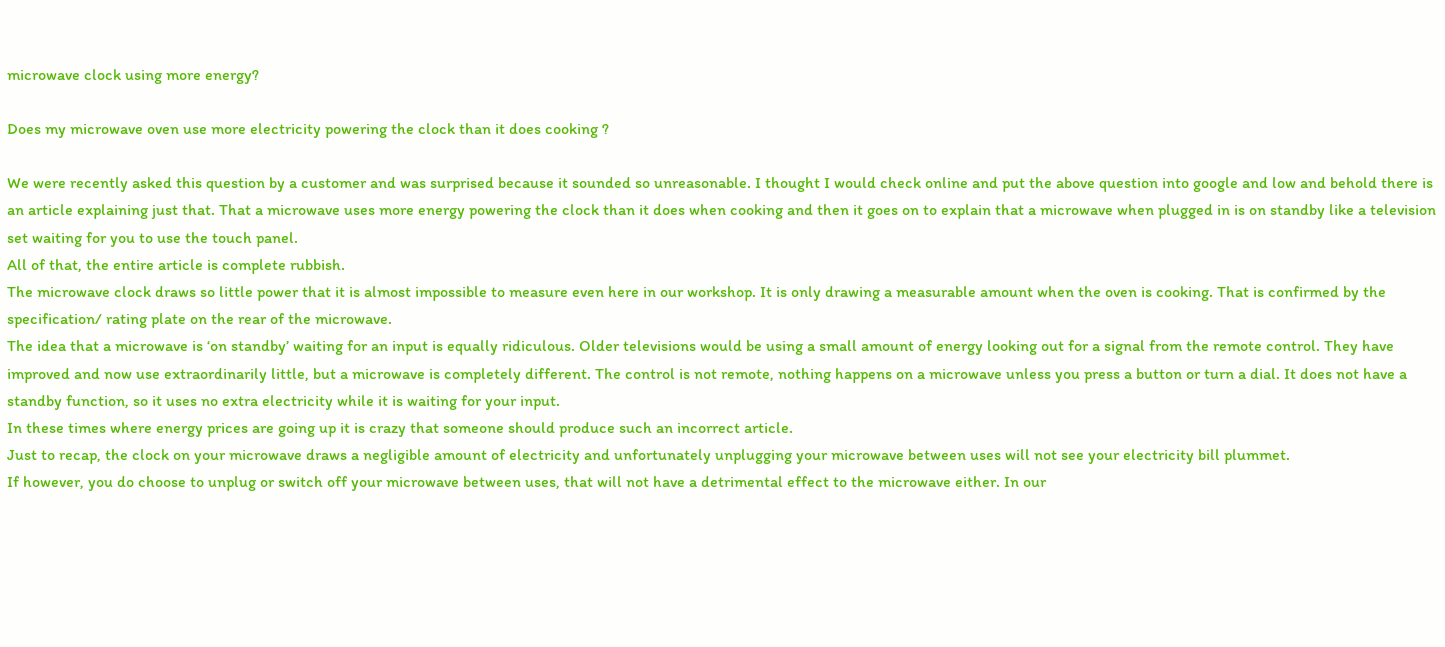microwave clock using more energy?

Does my microwave oven use more electricity powering the clock than it does cooking ?

We were recently asked this question by a customer and was surprised because it sounded so unreasonable. I thought I would check online and put the above question into google and low and behold there is an article explaining just that. That a microwave uses more energy powering the clock than it does when cooking and then it goes on to explain that a microwave when plugged in is on standby like a television set waiting for you to use the touch panel.
All of that, the entire article is complete rubbish.
The microwave clock draws so little power that it is almost impossible to measure even here in our workshop. It is only drawing a measurable amount when the oven is cooking. That is confirmed by the specification/ rating plate on the rear of the microwave.
The idea that a microwave is ‘on standby’ waiting for an input is equally ridiculous. Older televisions would be using a small amount of energy looking out for a signal from the remote control. They have improved and now use extraordinarily little, but a microwave is completely different. The control is not remote, nothing happens on a microwave unless you press a button or turn a dial. It does not have a standby function, so it uses no extra electricity while it is waiting for your input.
In these times where energy prices are going up it is crazy that someone should produce such an incorrect article.
Just to recap, the clock on your microwave draws a negligible amount of electricity and unfortunately unplugging your microwave between uses will not see your electricity bill plummet.
If however, you do choose to unplug or switch off your microwave between uses, that will not have a detrimental effect to the microwave either. In our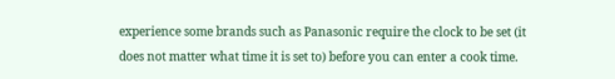experience some brands such as Panasonic require the clock to be set (it does not matter what time it is set to) before you can enter a cook time.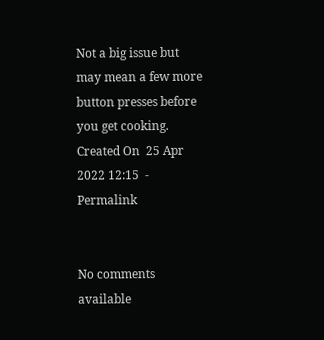Not a big issue but may mean a few more button presses before you get cooking.
Created On  25 Apr 2022 12:15  -  Permalink


No comments available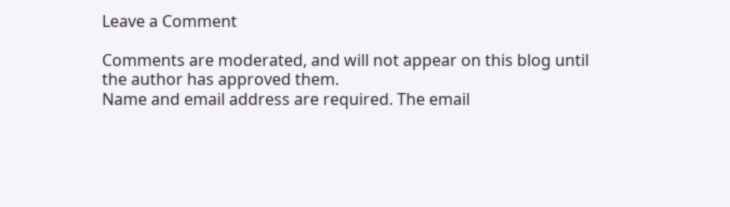Leave a Comment

Comments are moderated, and will not appear on this blog until the author has approved them.
Name and email address are required. The email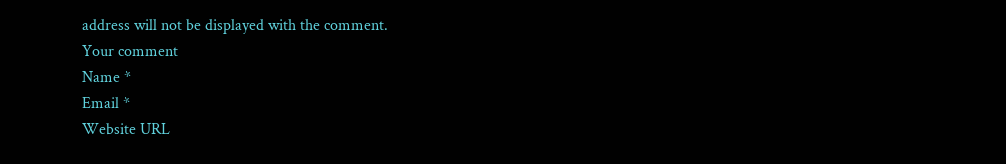address will not be displayed with the comment.
Your comment
Name *
Email *
Website URL